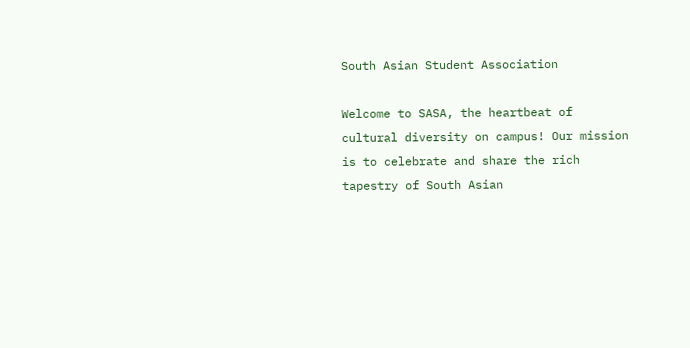South Asian Student Association

Welcome to SASA, the heartbeat of cultural diversity on campus! Our mission is to celebrate and share the rich tapestry of South Asian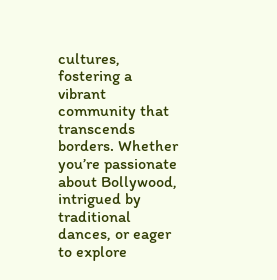cultures, fostering a vibrant community that transcends borders. Whether you’re passionate about Bollywood, intrigued by traditional dances, or eager to explore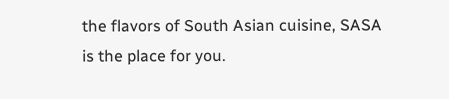the flavors of South Asian cuisine, SASA is the place for you.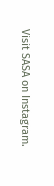Visit SASA on Instagram.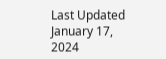Last Updated January 17, 2024